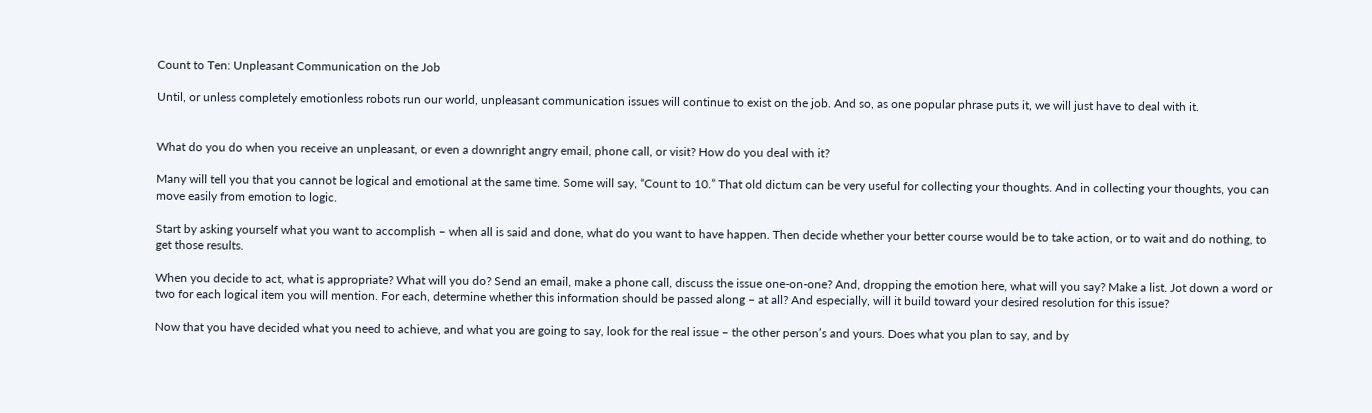Count to Ten: Unpleasant Communication on the Job

Until, or unless completely emotionless robots run our world, unpleasant communication issues will continue to exist on the job. And so, as one popular phrase puts it, we will just have to deal with it.


What do you do when you receive an unpleasant, or even a downright angry email, phone call, or visit? How do you deal with it?

Many will tell you that you cannot be logical and emotional at the same time. Some will say, “Count to 10.” That old dictum can be very useful for collecting your thoughts. And in collecting your thoughts, you can move easily from emotion to logic.

Start by asking yourself what you want to accomplish – when all is said and done, what do you want to have happen. Then decide whether your better course would be to take action, or to wait and do nothing, to get those results.

When you decide to act, what is appropriate? What will you do? Send an email, make a phone call, discuss the issue one-on-one? And, dropping the emotion here, what will you say? Make a list. Jot down a word or two for each logical item you will mention. For each, determine whether this information should be passed along – at all? And especially, will it build toward your desired resolution for this issue?

Now that you have decided what you need to achieve, and what you are going to say, look for the real issue – the other person’s and yours. Does what you plan to say, and by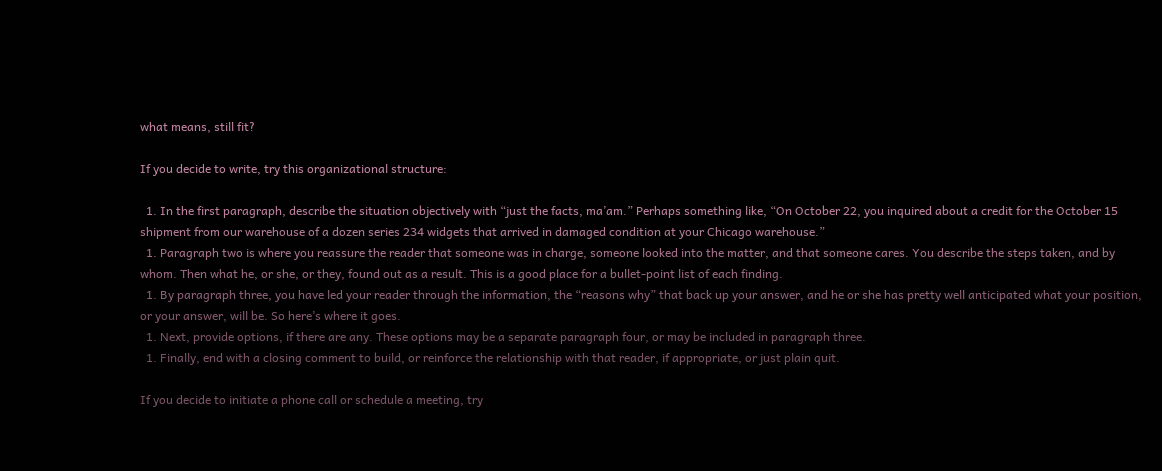what means, still fit?

If you decide to write, try this organizational structure:

  1. In the first paragraph, describe the situation objectively with “just the facts, ma’am.” Perhaps something like, “On October 22, you inquired about a credit for the October 15 shipment from our warehouse of a dozen series 234 widgets that arrived in damaged condition at your Chicago warehouse.”
  1. Paragraph two is where you reassure the reader that someone was in charge, someone looked into the matter, and that someone cares. You describe the steps taken, and by whom. Then what he, or she, or they, found out as a result. This is a good place for a bullet-point list of each finding.
  1. By paragraph three, you have led your reader through the information, the “reasons why” that back up your answer, and he or she has pretty well anticipated what your position, or your answer, will be. So here’s where it goes.
  1. Next, provide options, if there are any. These options may be a separate paragraph four, or may be included in paragraph three.
  1. Finally, end with a closing comment to build, or reinforce the relationship with that reader, if appropriate, or just plain quit.

If you decide to initiate a phone call or schedule a meeting, try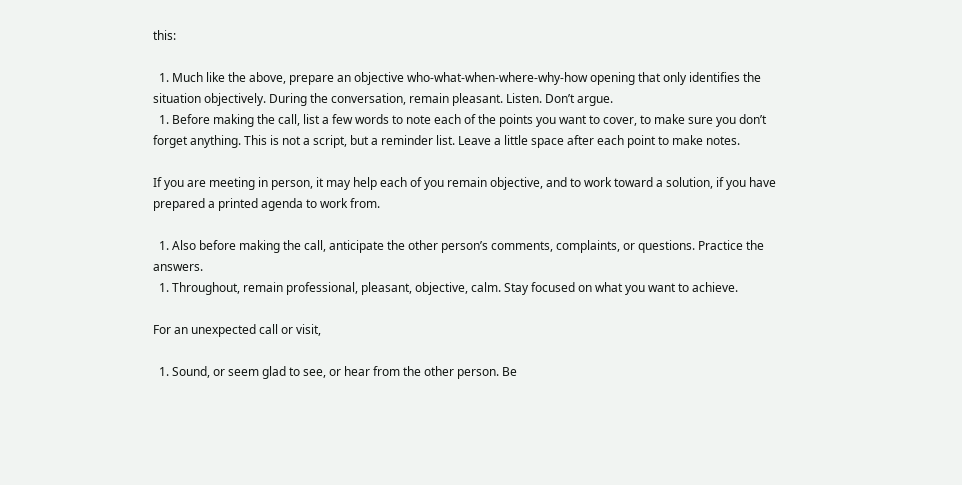this:

  1. Much like the above, prepare an objective who-what-when-where-why-how opening that only identifies the situation objectively. During the conversation, remain pleasant. Listen. Don’t argue.
  1. Before making the call, list a few words to note each of the points you want to cover, to make sure you don’t forget anything. This is not a script, but a reminder list. Leave a little space after each point to make notes.

If you are meeting in person, it may help each of you remain objective, and to work toward a solution, if you have prepared a printed agenda to work from.

  1. Also before making the call, anticipate the other person’s comments, complaints, or questions. Practice the answers.
  1. Throughout, remain professional, pleasant, objective, calm. Stay focused on what you want to achieve.

For an unexpected call or visit,

  1. Sound, or seem glad to see, or hear from the other person. Be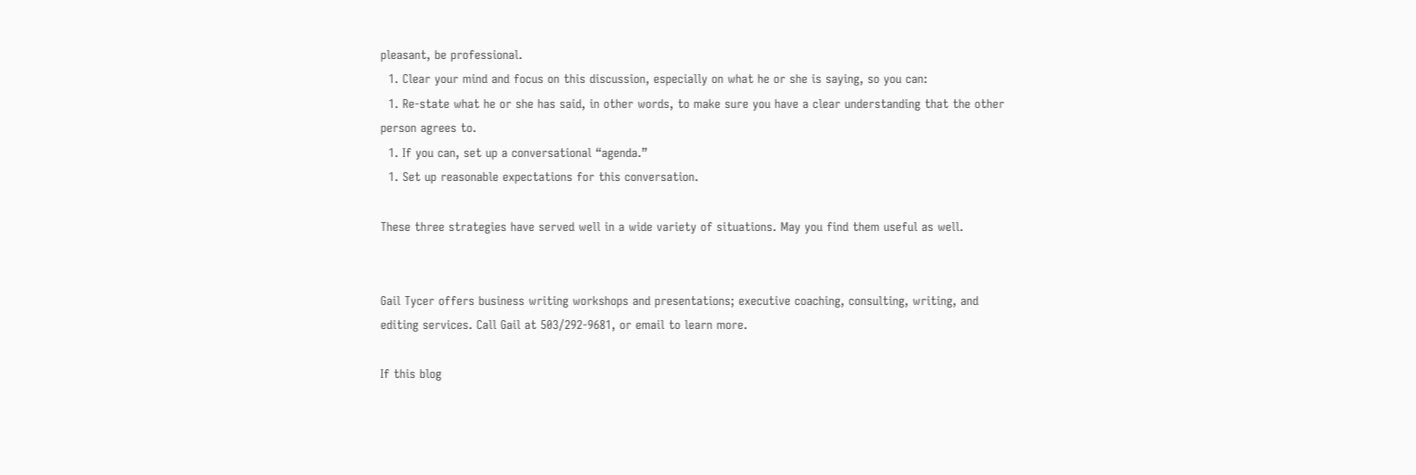pleasant, be professional.
  1. Clear your mind and focus on this discussion, especially on what he or she is saying, so you can:
  1. Re-state what he or she has said, in other words, to make sure you have a clear understanding that the other person agrees to.
  1. If you can, set up a conversational “agenda.”
  1. Set up reasonable expectations for this conversation.

These three strategies have served well in a wide variety of situations. May you find them useful as well.


Gail Tycer offers business writing workshops and presentations; executive coaching, consulting, writing, and editing services. Call Gail at 503/292-9681, or email to learn more.

If this blog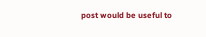post would be useful to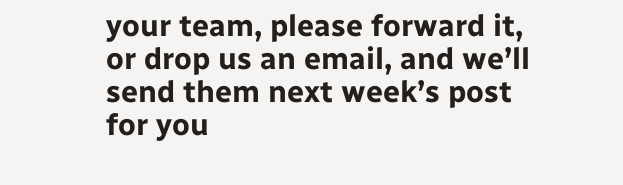your team, please forward it, or drop us an email, and we’ll send them next week’s post for you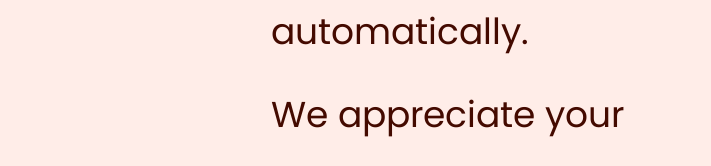automatically.

We appreciate your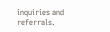inquiries and referrals.